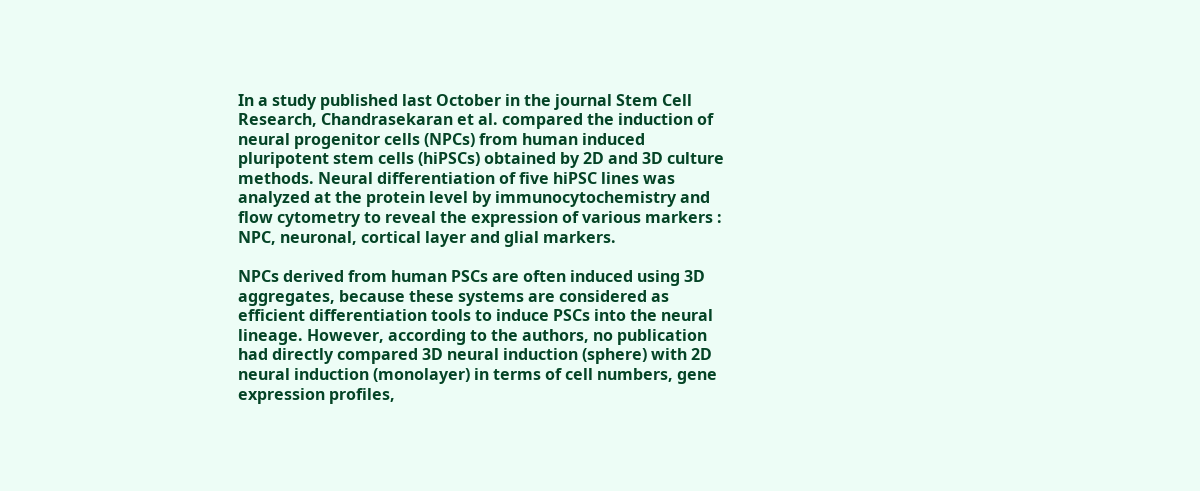In a study published last October in the journal Stem Cell Research, Chandrasekaran et al. compared the induction of neural progenitor cells (NPCs) from human induced pluripotent stem cells (hiPSCs) obtained by 2D and 3D culture methods. Neural differentiation of five hiPSC lines was analyzed at the protein level by immunocytochemistry and flow cytometry to reveal the expression of various markers : NPC, neuronal, cortical layer and glial markers.

NPCs derived from human PSCs are often induced using 3D aggregates, because these systems are considered as efficient differentiation tools to induce PSCs into the neural lineage. However, according to the authors, no publication had directly compared 3D neural induction (sphere) with 2D neural induction (monolayer) in terms of cell numbers, gene expression profiles,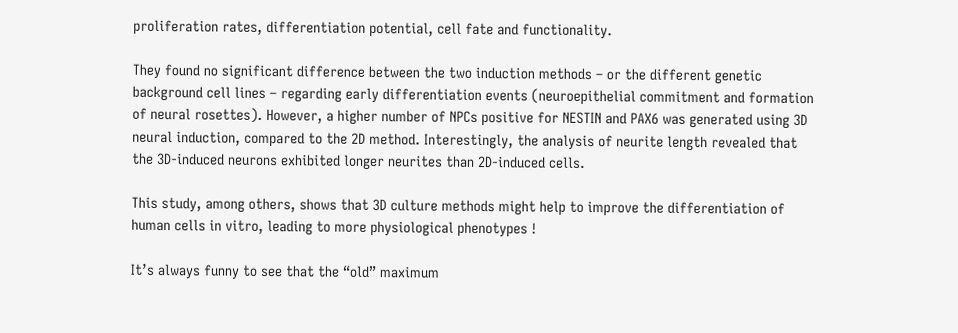proliferation rates, differentiation potential, cell fate and functionality.

They found no significant difference between the two induction methods – or the different genetic background cell lines – regarding early differentiation events (neuroepithelial commitment and formation of neural rosettes). However, a higher number of NPCs positive for NESTIN and PAX6 was generated using 3D neural induction, compared to the 2D method. Interestingly, the analysis of neurite length revealed that the 3D-induced neurons exhibited longer neurites than 2D-induced cells.

This study, among others, shows that 3D culture methods might help to improve the differentiation of human cells in vitro, leading to more physiological phenotypes !

It’s always funny to see that the “old” maximum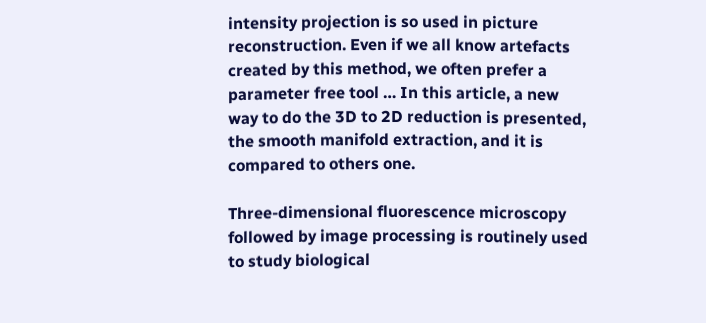intensity projection is so used in picture reconstruction. Even if we all know artefacts created by this method, we often prefer a parameter free tool … In this article, a new way to do the 3D to 2D reduction is presented, the smooth manifold extraction, and it is compared to others one.

Three-dimensional fluorescence microscopy followed by image processing is routinely used to study biological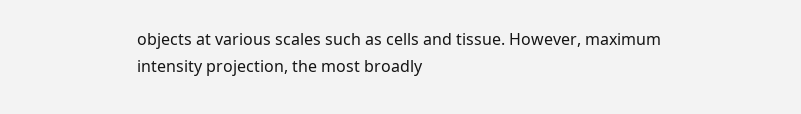objects at various scales such as cells and tissue. However, maximum intensity projection, the most broadly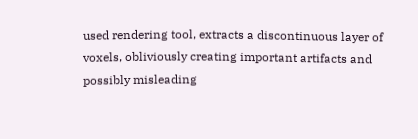used rendering tool, extracts a discontinuous layer of voxels, obliviously creating important artifacts and possibly misleading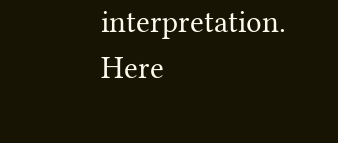interpretation. Here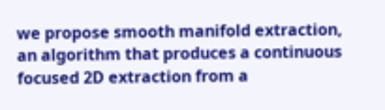we propose smooth manifold extraction, an algorithm that produces a continuous focused 2D extraction from a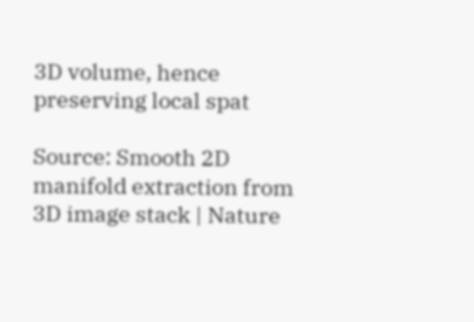3D volume, hence preserving local spat

Source: Smooth 2D manifold extraction from 3D image stack | Nature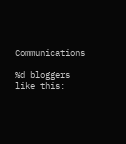Communications

%d bloggers like this: